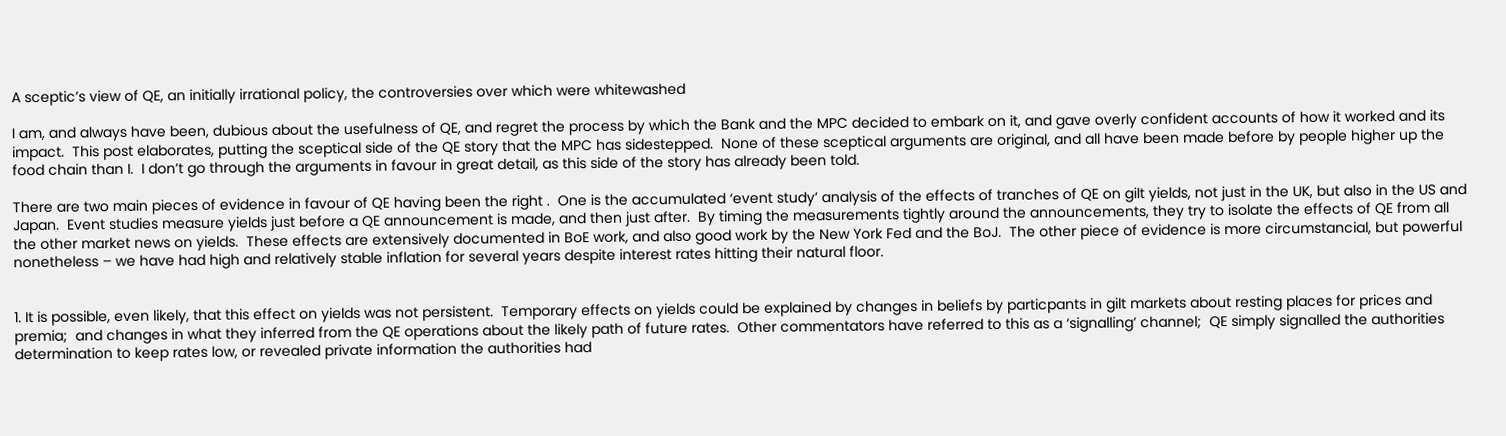A sceptic’s view of QE, an initially irrational policy, the controversies over which were whitewashed

I am, and always have been, dubious about the usefulness of QE, and regret the process by which the Bank and the MPC decided to embark on it, and gave overly confident accounts of how it worked and its impact.  This post elaborates, putting the sceptical side of the QE story that the MPC has sidestepped.  None of these sceptical arguments are original, and all have been made before by people higher up the food chain than I.  I don’t go through the arguments in favour in great detail, as this side of the story has already been told.

There are two main pieces of evidence in favour of QE having been the right .  One is the accumulated ‘event study’ analysis of the effects of tranches of QE on gilt yields, not just in the UK, but also in the US and Japan.  Event studies measure yields just before a QE announcement is made, and then just after.  By timing the measurements tightly around the announcements, they try to isolate the effects of QE from all the other market news on yields.  These effects are extensively documented in BoE work, and also good work by the New York Fed and the BoJ.  The other piece of evidence is more circumstancial, but powerful nonetheless – we have had high and relatively stable inflation for several years despite interest rates hitting their natural floor.


1. It is possible, even likely, that this effect on yields was not persistent.  Temporary effects on yields could be explained by changes in beliefs by particpants in gilt markets about resting places for prices and premia;  and changes in what they inferred from the QE operations about the likely path of future rates.  Other commentators have referred to this as a ‘signalling’ channel;  QE simply signalled the authorities determination to keep rates low, or revealed private information the authorities had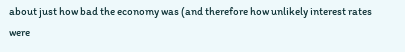about just how bad the economy was (and therefore how unlikely interest rates were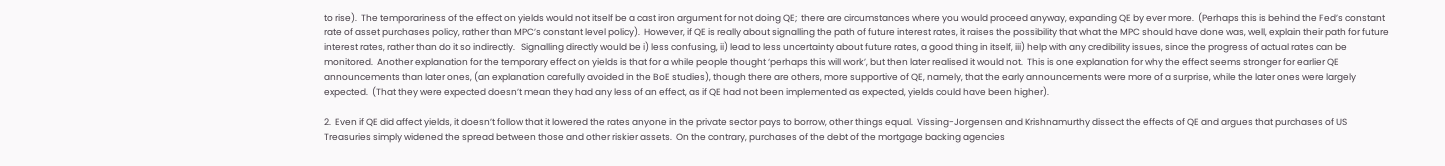to rise).  The temporariness of the effect on yields would not itself be a cast iron argument for not doing QE;  there are circumstances where you would proceed anyway, expanding QE by ever more.  (Perhaps this is behind the Fed’s constant rate of asset purchases policy, rather than MPC’s constant level policy).  However, if QE is really about signalling the path of future interest rates, it raises the possibility that what the MPC should have done was, well, explain their path for future interest rates, rather than do it so indirectly.   Signalling directly would be i) less confusing, ii) lead to less uncertainty about future rates, a good thing in itself, iii) help with any credibility issues, since the progress of actual rates can be monitored.  Another explanation for the temporary effect on yields is that for a while people thought ‘perhaps this will work’, but then later realised it would not.  This is one explanation for why the effect seems stronger for earlier QE announcements than later ones, (an explanation carefully avoided in the BoE studies), though there are others, more supportive of QE, namely, that the early announcements were more of a surprise, while the later ones were largely expected.  (That they were expected doesn’t mean they had any less of an effect, as if QE had not been implemented as expected, yields could have been higher).

2.  Even if QE did affect yields, it doesn’t follow that it lowered the rates anyone in the private sector pays to borrow, other things equal.  Vissing-Jorgensen and Krishnamurthy dissect the effects of QE and argues that purchases of US Treasuries simply widened the spread between those and other riskier assets.  On the contrary, purchases of the debt of the mortgage backing agencies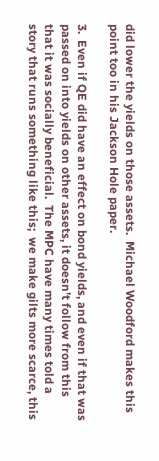did lower the yields on those assets.  Michael Woodford makes this point too in his Jackson Hole paper.

3.  Even if QE did have an effect on bond yields, and even if that was passed on into yields on other assets, it doesn’t follow from this that it was socially beneficial.  The MPC have many times told a story that runs something like this;  we make gilts more scarce, this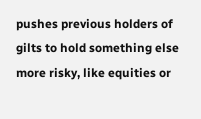pushes previous holders of gilts to hold something else more risky, like equities or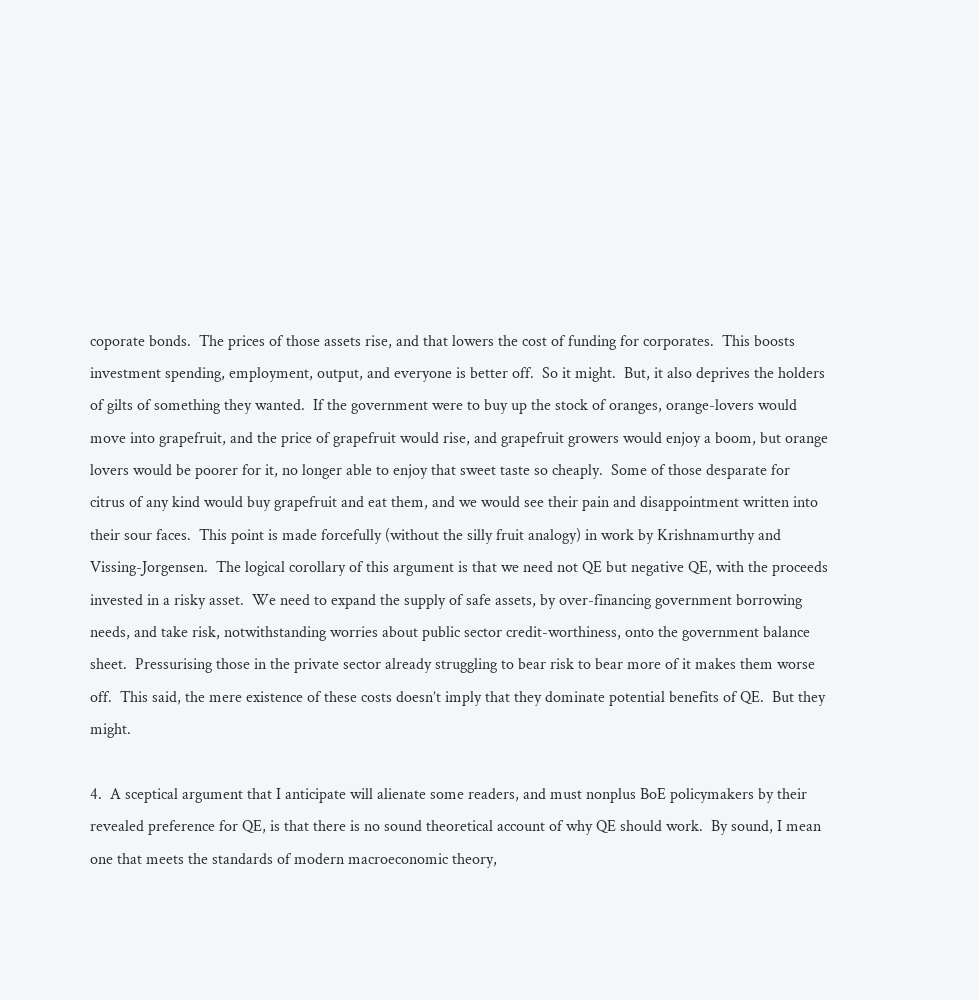coporate bonds.  The prices of those assets rise, and that lowers the cost of funding for corporates.  This boosts investment spending, employment, output, and everyone is better off.  So it might.  But, it also deprives the holders of gilts of something they wanted.  If the government were to buy up the stock of oranges, orange-lovers would move into grapefruit, and the price of grapefruit would rise, and grapefruit growers would enjoy a boom, but orange lovers would be poorer for it, no longer able to enjoy that sweet taste so cheaply.  Some of those desparate for citrus of any kind would buy grapefruit and eat them, and we would see their pain and disappointment written into their sour faces.  This point is made forcefully (without the silly fruit analogy) in work by Krishnamurthy and Vissing-Jorgensen.  The logical corollary of this argument is that we need not QE but negative QE, with the proceeds invested in a risky asset.  We need to expand the supply of safe assets, by over-financing government borrowing needs, and take risk, notwithstanding worries about public sector credit-worthiness, onto the government balance sheet.  Pressurising those in the private sector already struggling to bear risk to bear more of it makes them worse off.  This said, the mere existence of these costs doesn’t imply that they dominate potential benefits of QE.  But they might.

4.  A sceptical argument that I anticipate will alienate some readers, and must nonplus BoE policymakers by their revealed preference for QE, is that there is no sound theoretical account of why QE should work.  By sound, I mean one that meets the standards of modern macroeconomic theory,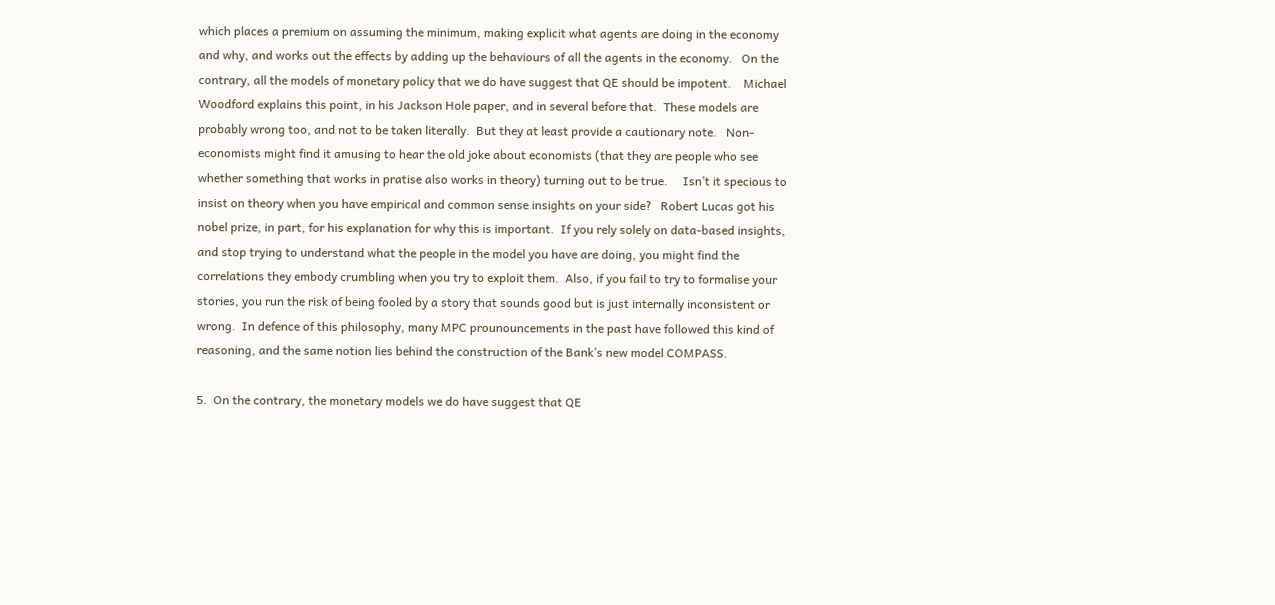which places a premium on assuming the minimum, making explicit what agents are doing in the economy and why, and works out the effects by adding up the behaviours of all the agents in the economy.   On the contrary, all the models of monetary policy that we do have suggest that QE should be impotent.    Michael Woodford explains this point, in his Jackson Hole paper, and in several before that.  These models are probably wrong too, and not to be taken literally.  But they at least provide a cautionary note.   Non-economists might find it amusing to hear the old joke about economists (that they are people who see whether something that works in pratise also works in theory) turning out to be true.     Isn’t it specious to insist on theory when you have empirical and common sense insights on your side?   Robert Lucas got his nobel prize, in part, for his explanation for why this is important.  If you rely solely on data-based insights, and stop trying to understand what the people in the model you have are doing, you might find the correlations they embody crumbling when you try to exploit them.  Also, if you fail to try to formalise your stories, you run the risk of being fooled by a story that sounds good but is just internally inconsistent or wrong.  In defence of this philosophy, many MPC prounouncements in the past have followed this kind of reasoning, and the same notion lies behind the construction of the Bank’s new model COMPASS.

5.  On the contrary, the monetary models we do have suggest that QE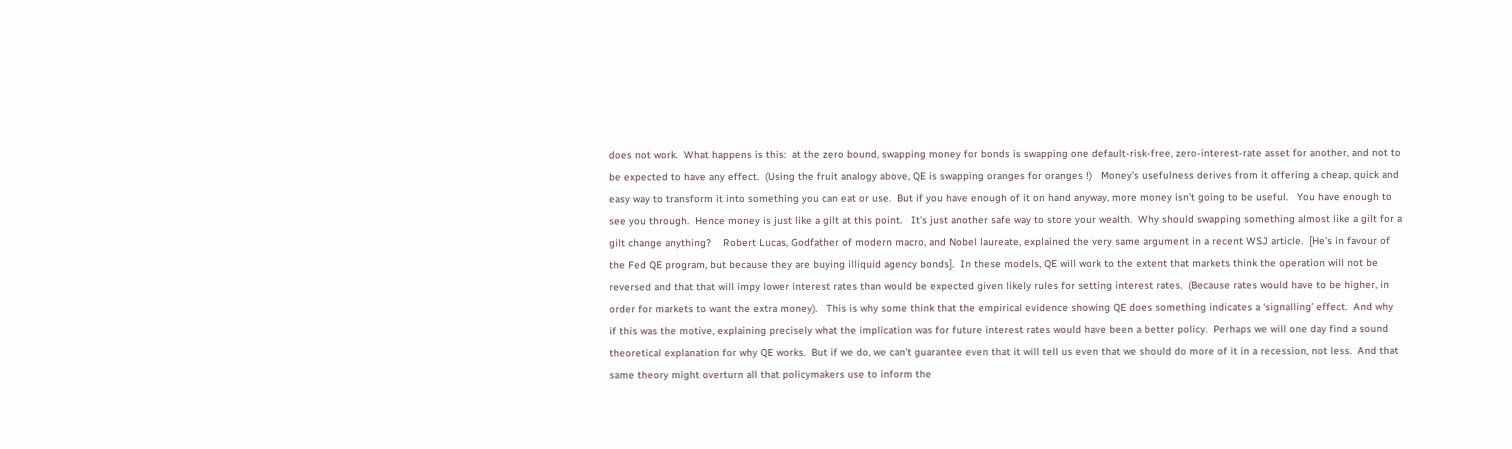does not work.  What happens is this:  at the zero bound, swapping money for bonds is swapping one default-risk-free, zero-interest-rate asset for another, and not to be expected to have any effect.  (Using the fruit analogy above, QE is swapping oranges for oranges !)   Money’s usefulness derives from it offering a cheap, quick and easy way to transform it into something you can eat or use.  But if you have enough of it on hand anyway, more money isn’t going to be useful.   You have enough to see you through.  Hence money is just like a gilt at this point.   It’s just another safe way to store your wealth.  Why should swapping something almost like a gilt for a gilt change anything?    Robert Lucas, Godfather of modern macro, and Nobel laureate, explained the very same argument in a recent WSJ article.  [He’s in favour of the Fed QE program, but because they are buying illiquid agency bonds].  In these models, QE will work to the extent that markets think the operation will not be reversed and that that will impy lower interest rates than would be expected given likely rules for setting interest rates.  (Because rates would have to be higher, in order for markets to want the extra money).   This is why some think that the empirical evidence showing QE does something indicates a ‘signalling’ effect.  And why if this was the motive, explaining precisely what the implication was for future interest rates would have been a better policy.  Perhaps we will one day find a sound theoretical explanation for why QE works.  But if we do, we can’t guarantee even that it will tell us even that we should do more of it in a recession, not less.  And that same theory might overturn all that policymakers use to inform the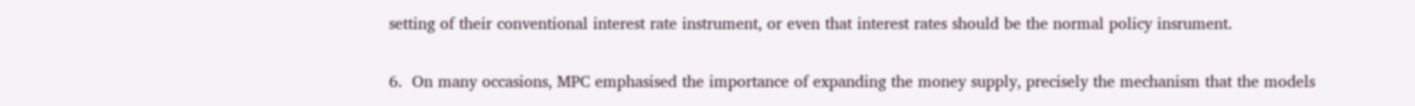setting of their conventional interest rate instrument, or even that interest rates should be the normal policy insrument.

6.  On many occasions, MPC emphasised the importance of expanding the money supply, precisely the mechanism that the models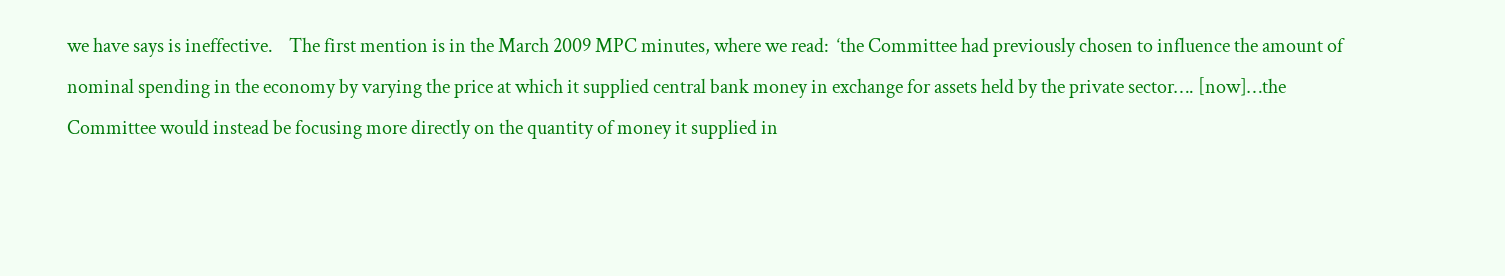we have says is ineffective.    The first mention is in the March 2009 MPC minutes, where we read:  ‘the Committee had previously chosen to influence the amount of nominal spending in the economy by varying the price at which it supplied central bank money in exchange for assets held by the private sector…. [now]…the Committee would instead be focusing more directly on the quantity of money it supplied in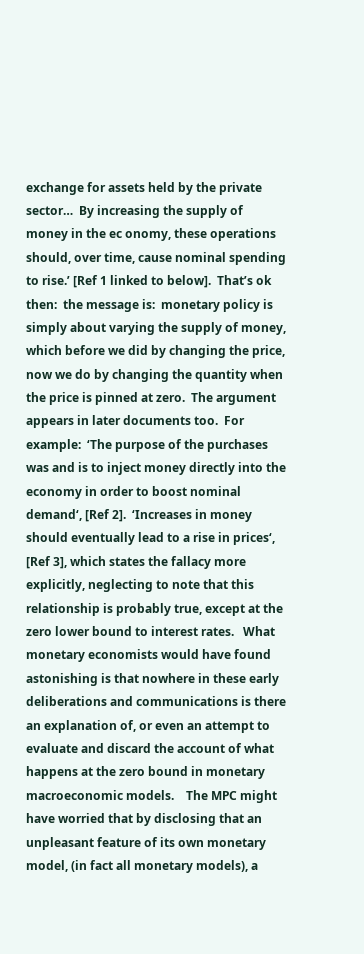exchange for assets held by the private sector…  By increasing the supply of money in the ec onomy, these operations should, over time, cause nominal spending to rise.’ [Ref 1 linked to below].  That’s ok then:  the message is:  monetary policy is simply about varying the supply of money, which before we did by changing the price, now we do by changing the quantity when the price is pinned at zero.  The argument appears in later documents too.  For example:  ‘The purpose of the purchases was and is to inject money directly into the economy in order to boost nominal demand‘, [Ref 2].  ‘Increases in money should eventually lead to a rise in prices‘, [Ref 3], which states the fallacy more explicitly, neglecting to note that this relationship is probably true, except at the zero lower bound to interest rates.   What monetary economists would have found astonishing is that nowhere in these early deliberations and communications is there an explanation of, or even an attempt to evaluate and discard the account of what happens at the zero bound in monetary macroeconomic models.    The MPC might have worried that by disclosing that an unpleasant feature of its own monetary model, (in fact all monetary models), a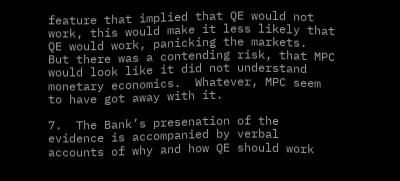feature that implied that QE would not work, this would make it less likely that QE would work, panicking the markets.  But there was a contending risk, that MPC would look like it did not understand monetary economics.  Whatever, MPC seem to have got away with it.

7.  The Bank’s presenation of the evidence is accompanied by verbal accounts of why and how QE should work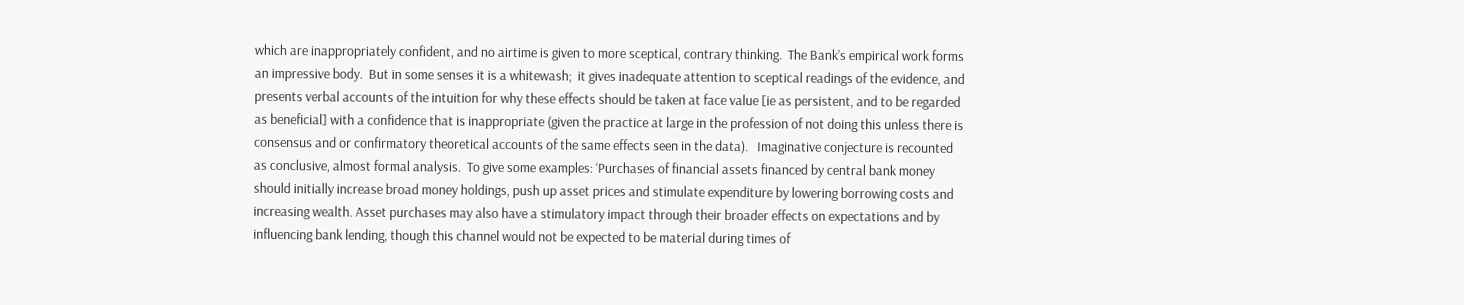which are inappropriately confident, and no airtime is given to more sceptical, contrary thinking.  The Bank’s empirical work forms an impressive body.  But in some senses it is a whitewash;  it gives inadequate attention to sceptical readings of the evidence, and presents verbal accounts of the intuition for why these effects should be taken at face value [ie as persistent, and to be regarded as beneficial] with a confidence that is inappropriate (given the practice at large in the profession of not doing this unless there is consensus and or confirmatory theoretical accounts of the same effects seen in the data).   Imaginative conjecture is recounted as conclusive, almost formal analysis.  To give some examples: ‘Purchases of financial assets financed by central bank money should initially increase broad money holdings, push up asset prices and stimulate expenditure by lowering borrowing costs and increasing wealth. Asset purchases may also have a stimulatory impact through their broader effects on expectations and by influencing bank lending, though this channel would not be expected to be material during times of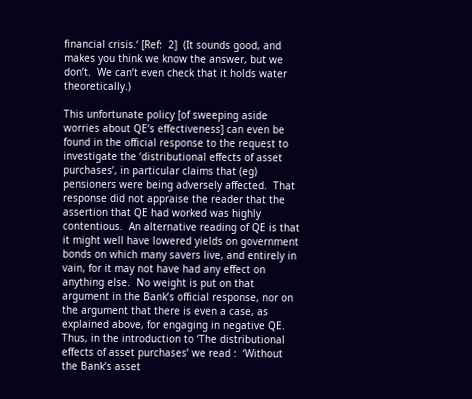financial crisis.‘ [Ref:  2]  (It sounds good, and makes you think we know the answer, but we don’t.  We can’t even check that it holds water theoretically.)

This unfortunate policy [of sweeping aside worries about QE’s effectiveness] can even be found in the official response to the request to investigate the ‘distributional effects of asset purchases’, in particular claims that (eg) pensioners were being adversely affected.  That response did not appraise the reader that the assertion that QE had worked was highly contentious.  An alternative reading of QE is that it might well have lowered yields on government bonds on which many savers live, and entirely in vain, for it may not have had any effect on anything else.  No weight is put on that argument in the Bank’s official response, nor on the argument that there is even a case, as explained above, for engaging in negative QE.    Thus, in the introduction to ‘The distributional effects of asset purchases’ we read :  ‘Without the Bank’s asset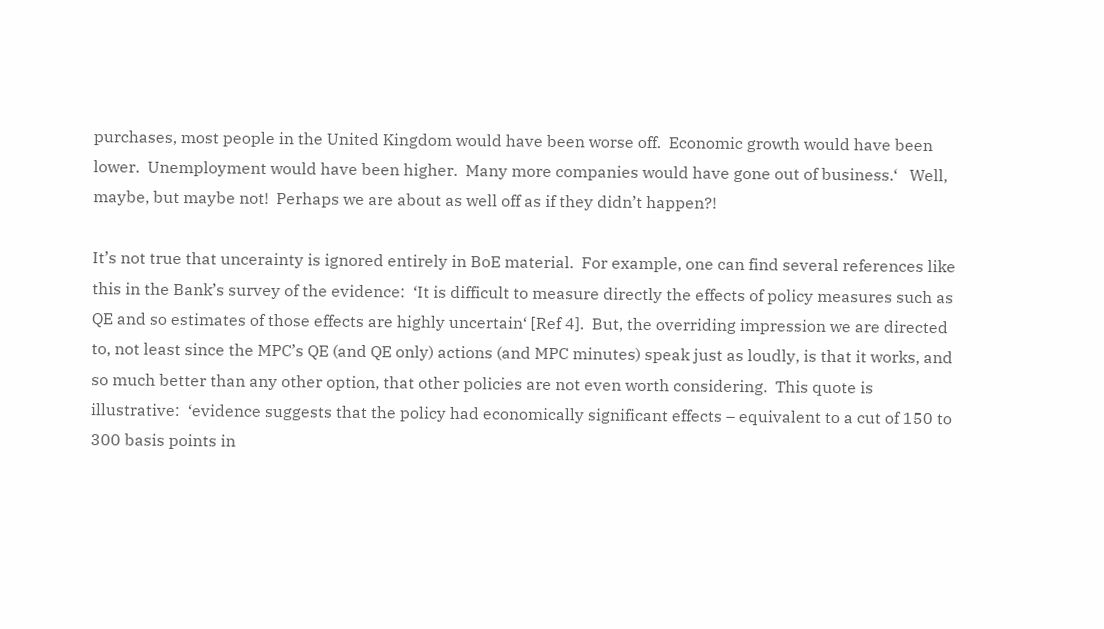purchases, most people in the United Kingdom would have been worse off.  Economic growth would have been lower.  Unemployment would have been higher.  Many more companies would have gone out of business.‘   Well, maybe, but maybe not!  Perhaps we are about as well off as if they didn’t happen?!

It’s not true that uncerainty is ignored entirely in BoE material.  For example, one can find several references like this in the Bank’s survey of the evidence:  ‘It is difficult to measure directly the effects of policy measures such as QE and so estimates of those effects are highly uncertain‘ [Ref 4].  But, the overriding impression we are directed to, not least since the MPC’s QE (and QE only) actions (and MPC minutes) speak just as loudly, is that it works, and so much better than any other option, that other policies are not even worth considering.  This quote is illustrative:  ‘evidence suggests that the policy had economically significant effects – equivalent to a cut of 150 to 300 basis points in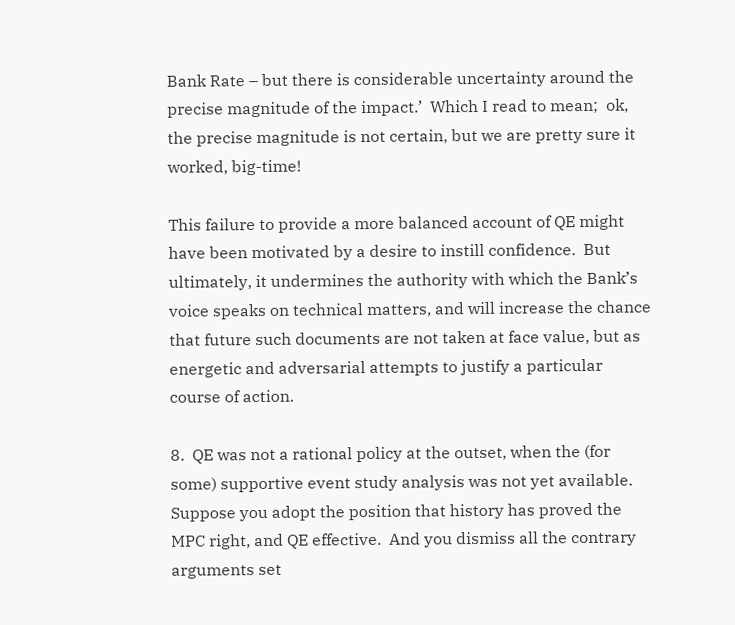Bank Rate – but there is considerable uncertainty around the precise magnitude of the impact.’  Which I read to mean;  ok, the precise magnitude is not certain, but we are pretty sure it worked, big-time!

This failure to provide a more balanced account of QE might have been motivated by a desire to instill confidence.  But ultimately, it undermines the authority with which the Bank’s voice speaks on technical matters, and will increase the chance that future such documents are not taken at face value, but as energetic and adversarial attempts to justify a particular course of action.

8.  QE was not a rational policy at the outset, when the (for some) supportive event study analysis was not yet available.    Suppose you adopt the position that history has proved the MPC right, and QE effective.  And you dismiss all the contrary arguments set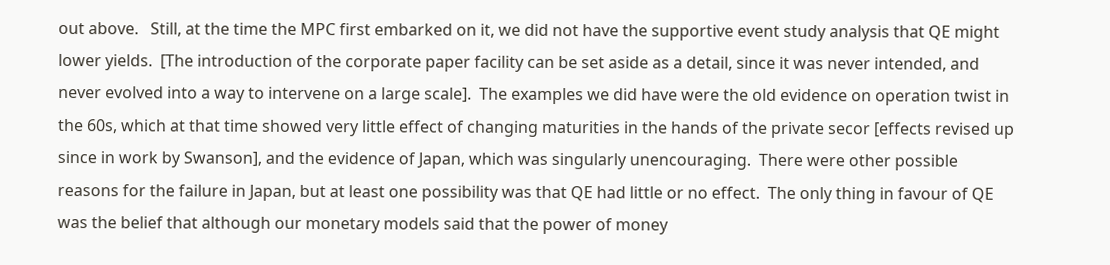out above.   Still, at the time the MPC first embarked on it, we did not have the supportive event study analysis that QE might lower yields.  [The introduction of the corporate paper facility can be set aside as a detail, since it was never intended, and never evolved into a way to intervene on a large scale].  The examples we did have were the old evidence on operation twist in the 60s, which at that time showed very little effect of changing maturities in the hands of the private secor [effects revised up since in work by Swanson], and the evidence of Japan, which was singularly unencouraging.  There were other possible reasons for the failure in Japan, but at least one possibility was that QE had little or no effect.  The only thing in favour of QE was the belief that although our monetary models said that the power of money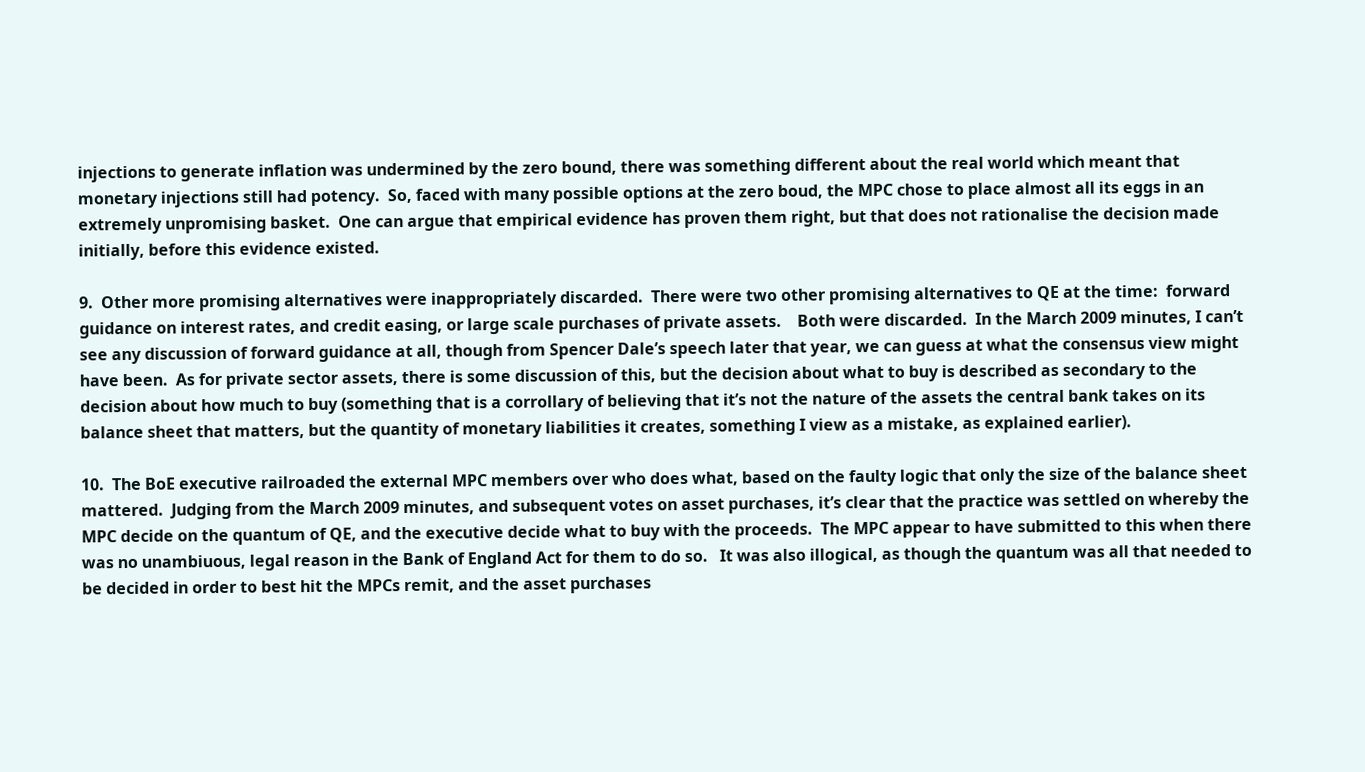injections to generate inflation was undermined by the zero bound, there was something different about the real world which meant that monetary injections still had potency.  So, faced with many possible options at the zero boud, the MPC chose to place almost all its eggs in an extremely unpromising basket.  One can argue that empirical evidence has proven them right, but that does not rationalise the decision made initially, before this evidence existed.

9.  Other more promising alternatives were inappropriately discarded.  There were two other promising alternatives to QE at the time:  forward guidance on interest rates, and credit easing, or large scale purchases of private assets.    Both were discarded.  In the March 2009 minutes, I can’t see any discussion of forward guidance at all, though from Spencer Dale’s speech later that year, we can guess at what the consensus view might have been.  As for private sector assets, there is some discussion of this, but the decision about what to buy is described as secondary to the decision about how much to buy (something that is a corrollary of believing that it’s not the nature of the assets the central bank takes on its balance sheet that matters, but the quantity of monetary liabilities it creates, something I view as a mistake, as explained earlier).

10.  The BoE executive railroaded the external MPC members over who does what, based on the faulty logic that only the size of the balance sheet mattered.  Judging from the March 2009 minutes, and subsequent votes on asset purchases, it’s clear that the practice was settled on whereby the MPC decide on the quantum of QE, and the executive decide what to buy with the proceeds.  The MPC appear to have submitted to this when there was no unambiuous, legal reason in the Bank of England Act for them to do so.   It was also illogical, as though the quantum was all that needed to be decided in order to best hit the MPCs remit, and the asset purchases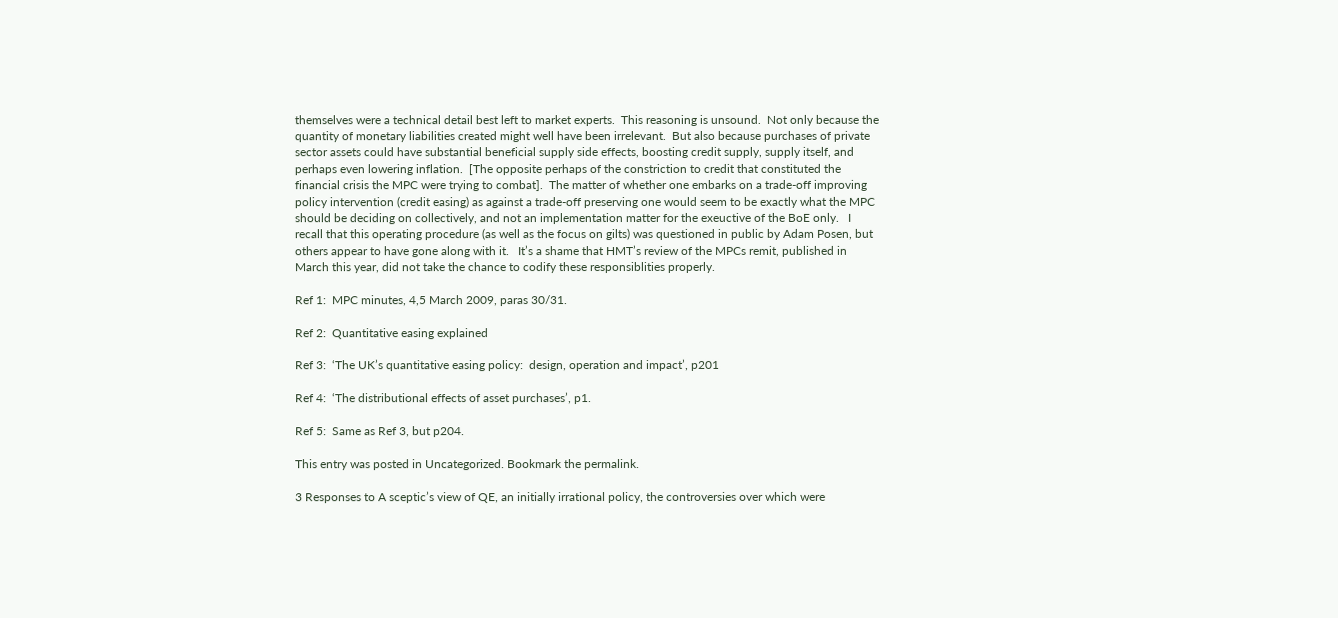themselves were a technical detail best left to market experts.  This reasoning is unsound.  Not only because the quantity of monetary liabilities created might well have been irrelevant.  But also because purchases of private sector assets could have substantial beneficial supply side effects, boosting credit supply, supply itself, and perhaps even lowering inflation.  [The opposite perhaps of the constriction to credit that constituted the financial crisis the MPC were trying to combat].  The matter of whether one embarks on a trade-off improving policy intervention (credit easing) as against a trade-off preserving one would seem to be exactly what the MPC should be deciding on collectively, and not an implementation matter for the exeuctive of the BoE only.   I recall that this operating procedure (as well as the focus on gilts) was questioned in public by Adam Posen, but others appear to have gone along with it.   It’s a shame that HMT’s review of the MPCs remit, published in March this year, did not take the chance to codify these responsiblities properly.

Ref 1:  MPC minutes, 4,5 March 2009, paras 30/31.

Ref 2:  Quantitative easing explained

Ref 3:  ‘The UK’s quantitative easing policy:  design, operation and impact’, p201

Ref 4:  ‘The distributional effects of asset purchases’, p1.

Ref 5:  Same as Ref 3, but p204.

This entry was posted in Uncategorized. Bookmark the permalink.

3 Responses to A sceptic’s view of QE, an initially irrational policy, the controversies over which were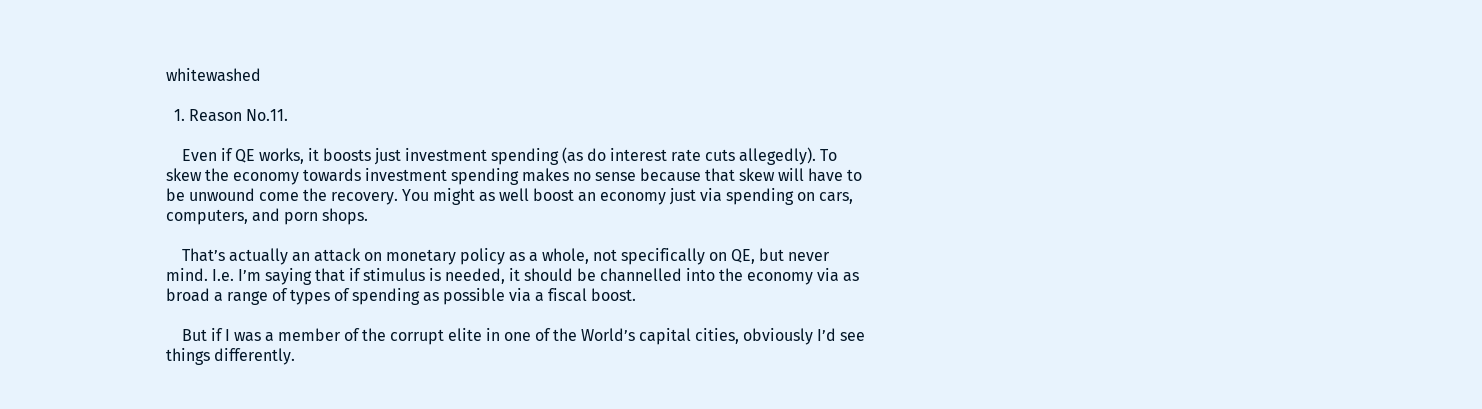whitewashed

  1. Reason No.11.

    Even if QE works, it boosts just investment spending (as do interest rate cuts allegedly). To skew the economy towards investment spending makes no sense because that skew will have to be unwound come the recovery. You might as well boost an economy just via spending on cars, computers, and porn shops.

    That’s actually an attack on monetary policy as a whole, not specifically on QE, but never mind. I.e. I’m saying that if stimulus is needed, it should be channelled into the economy via as broad a range of types of spending as possible via a fiscal boost.

    But if I was a member of the corrupt elite in one of the World’s capital cities, obviously I’d see things differently.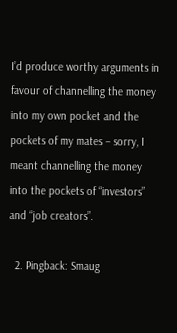I’d produce worthy arguments in favour of channelling the money into my own pocket and the pockets of my mates – sorry, I meant channelling the money into the pockets of “investors” and “job creators”.

  2. Pingback: Smaug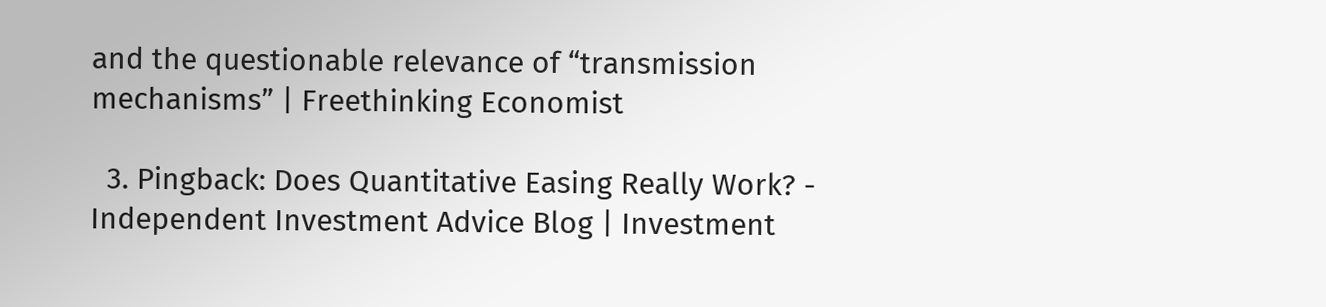and the questionable relevance of “transmission mechanisms” | Freethinking Economist

  3. Pingback: Does Quantitative Easing Really Work? - Independent Investment Advice Blog | Investment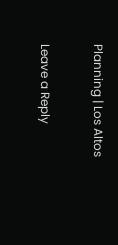Planning | Los Altos

Leave a Reply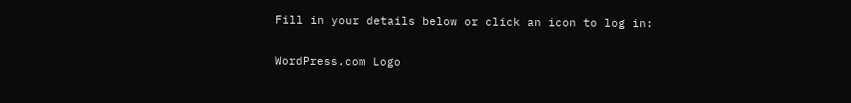Fill in your details below or click an icon to log in:

WordPress.com Logo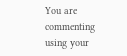You are commenting using your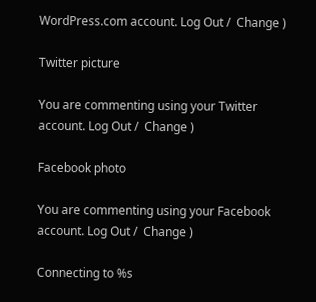WordPress.com account. Log Out /  Change )

Twitter picture

You are commenting using your Twitter account. Log Out /  Change )

Facebook photo

You are commenting using your Facebook account. Log Out /  Change )

Connecting to %s